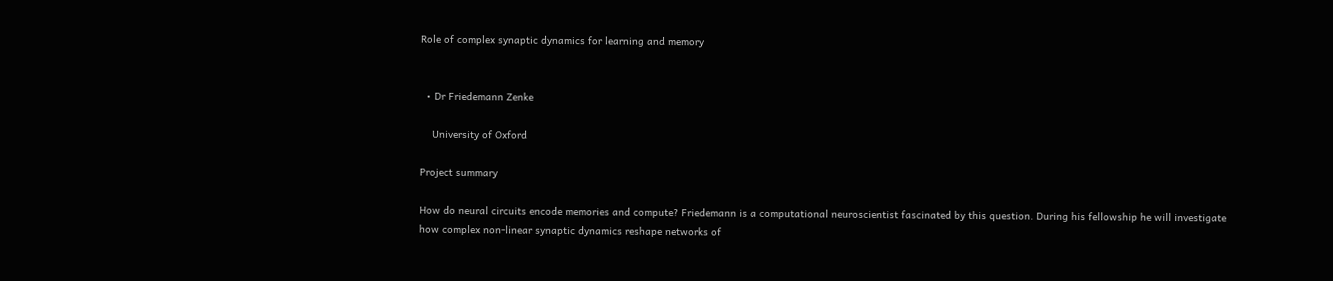Role of complex synaptic dynamics for learning and memory


  • Dr Friedemann Zenke

    University of Oxford

Project summary

How do neural circuits encode memories and compute? Friedemann is a computational neuroscientist fascinated by this question. During his fellowship he will investigate how complex non-linear synaptic dynamics reshape networks of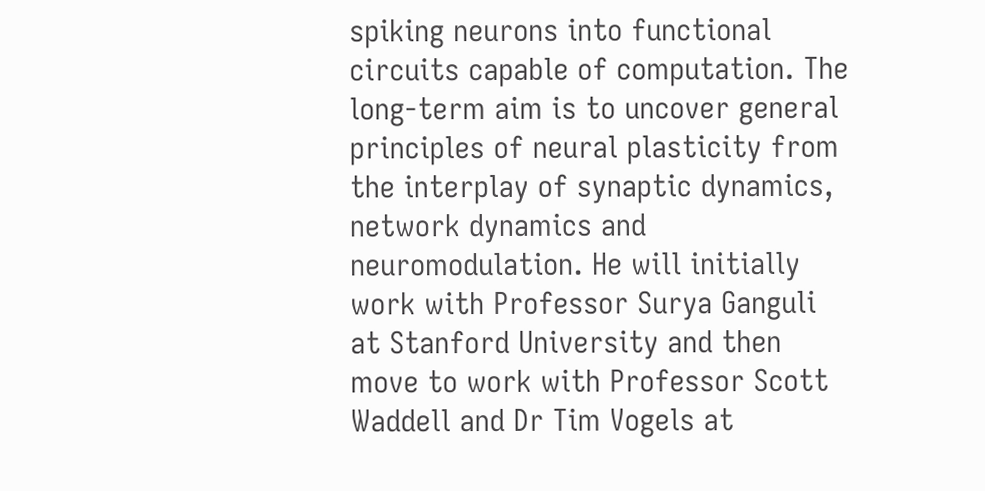spiking neurons into functional circuits capable of computation. The long-term aim is to uncover general principles of neural plasticity from the interplay of synaptic dynamics, network dynamics and neuromodulation. He will initially work with Professor Surya Ganguli at Stanford University and then move to work with Professor Scott Waddell and Dr Tim Vogels at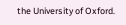the University of Oxford.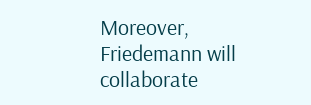Moreover, Friedemann will collaborate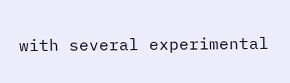with several experimental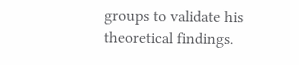groups to validate his theoretical findings.